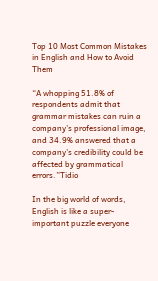Top 10 Most Common Mistakes in English and How to Avoid Them

“A whopping 51.8% of respondents admit that grammar mistakes can ruin a company’s professional image, and 34.9% answered that a company’s credibility could be affected by grammatical errors.”Tidio

In the big world of words, English is like a super-important puzzle everyone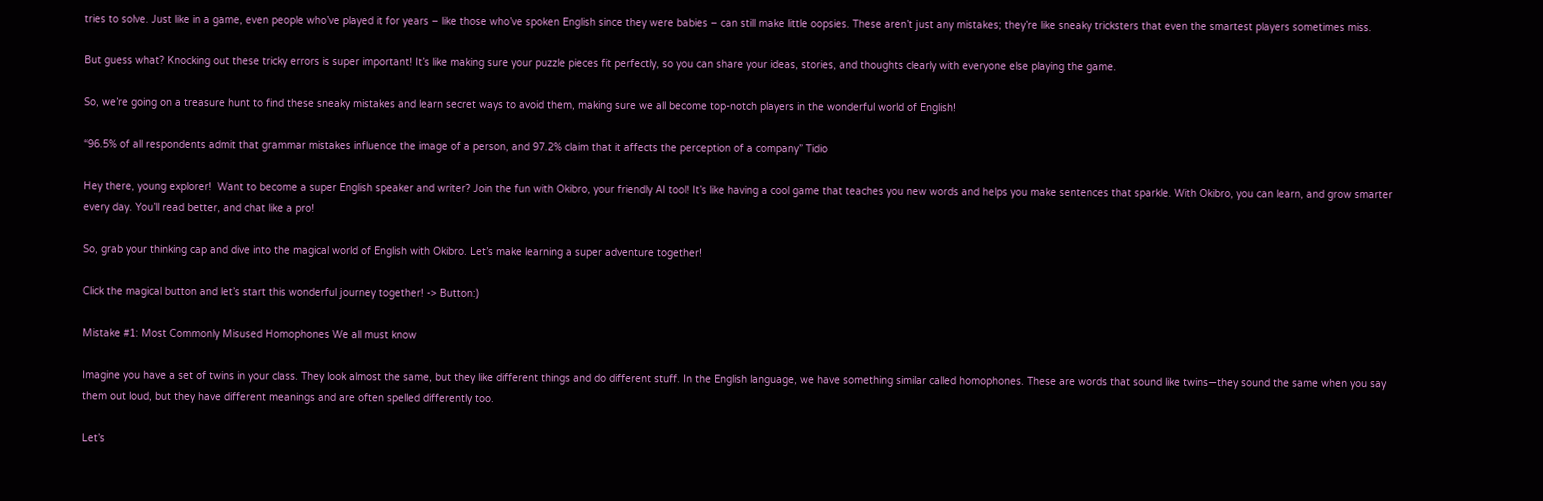tries to solve. Just like in a game, even people who’ve played it for years – like those who’ve spoken English since they were babies – can still make little oopsies. These aren’t just any mistakes; they’re like sneaky tricksters that even the smartest players sometimes miss.

But guess what? Knocking out these tricky errors is super important! It’s like making sure your puzzle pieces fit perfectly, so you can share your ideas, stories, and thoughts clearly with everyone else playing the game.

So, we’re going on a treasure hunt to find these sneaky mistakes and learn secret ways to avoid them, making sure we all become top-notch players in the wonderful world of English!

“96.5% of all respondents admit that grammar mistakes influence the image of a person, and 97.2% claim that it affects the perception of a company” Tidio

Hey there, young explorer!  Want to become a super English speaker and writer? Join the fun with Okibro, your friendly AI tool! It’s like having a cool game that teaches you new words and helps you make sentences that sparkle. With Okibro, you can learn, and grow smarter every day. You’ll read better, and chat like a pro!

So, grab your thinking cap and dive into the magical world of English with Okibro. Let’s make learning a super adventure together!

Click the magical button and let’s start this wonderful journey together! -> Button:)

Mistake #1: Most Commonly Misused Homophones We all must know

Imagine you have a set of twins in your class. They look almost the same, but they like different things and do different stuff. In the English language, we have something similar called homophones. These are words that sound like twins—they sound the same when you say them out loud, but they have different meanings and are often spelled differently too.

Let’s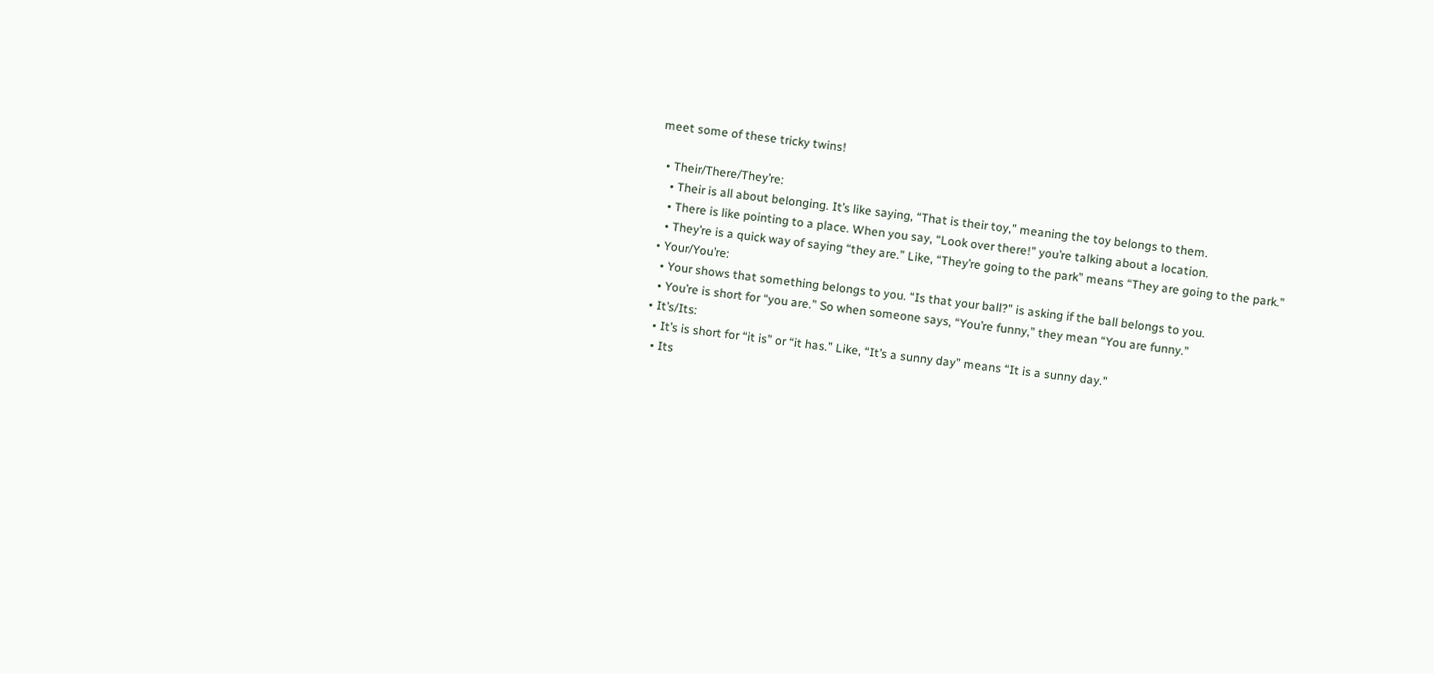meet some of these tricky twins!

  • Their/There/They’re:
    • Their is all about belonging. It’s like saying, “That is their toy,” meaning the toy belongs to them.
    • There is like pointing to a place. When you say, “Look over there!” you’re talking about a location.
    • They’re is a quick way of saying “they are.” Like, “They’re going to the park” means “They are going to the park.”
  • Your/You’re:
    • Your shows that something belongs to you. “Is that your ball?” is asking if the ball belongs to you.
    • You’re is short for “you are.” So when someone says, “You’re funny,” they mean “You are funny.”
  • It’s/Its:
    • It’s is short for “it is” or “it has.” Like, “It’s a sunny day” means “It is a sunny day.”
    • Its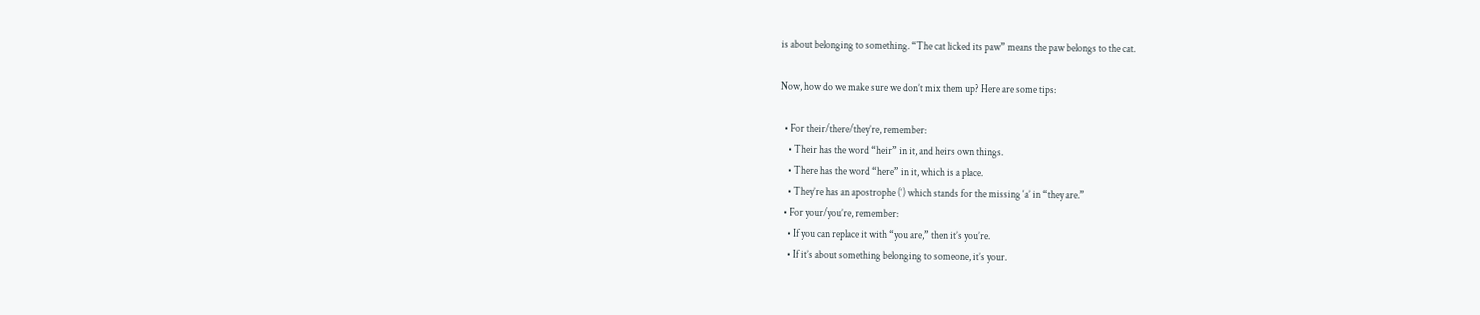is about belonging to something. “The cat licked its paw” means the paw belongs to the cat.

Now, how do we make sure we don’t mix them up? Here are some tips:

  • For their/there/they’re, remember:
    • Their has the word “heir” in it, and heirs own things.
    • There has the word “here” in it, which is a place.
    • They’re has an apostrophe (‘) which stands for the missing ‘a’ in “they are.”
  • For your/you’re, remember:
    • If you can replace it with “you are,” then it’s you’re.
    • If it’s about something belonging to someone, it’s your.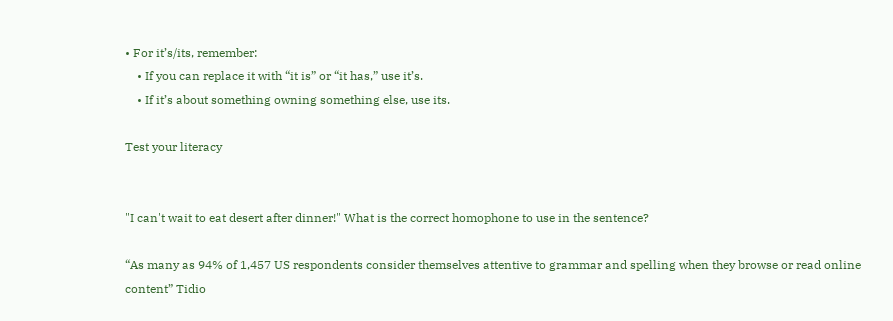• For it’s/its, remember:
    • If you can replace it with “it is” or “it has,” use it’s.
    • If it’s about something owning something else, use its.

Test your literacy


"I can't wait to eat desert after dinner!" What is the correct homophone to use in the sentence?

“As many as 94% of 1,457 US respondents consider themselves attentive to grammar and spelling when they browse or read online content” Tidio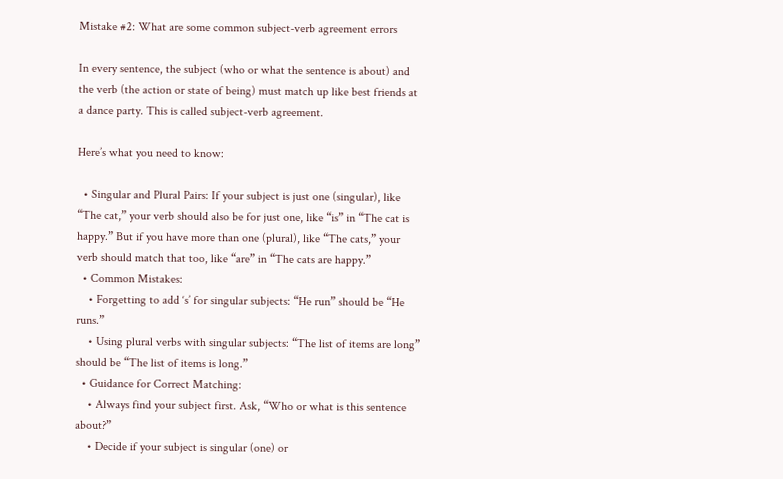Mistake #2: What are some common subject-verb agreement errors

In every sentence, the subject (who or what the sentence is about) and the verb (the action or state of being) must match up like best friends at a dance party. This is called subject-verb agreement.

Here’s what you need to know:

  • Singular and Plural Pairs: If your subject is just one (singular), like “The cat,” your verb should also be for just one, like “is” in “The cat is happy.” But if you have more than one (plural), like “The cats,” your verb should match that too, like “are” in “The cats are happy.”
  • Common Mistakes:
    • Forgetting to add ‘s’ for singular subjects: “He run” should be “He runs.”
    • Using plural verbs with singular subjects: “The list of items are long” should be “The list of items is long.”
  • Guidance for Correct Matching:
    • Always find your subject first. Ask, “Who or what is this sentence about?”
    • Decide if your subject is singular (one) or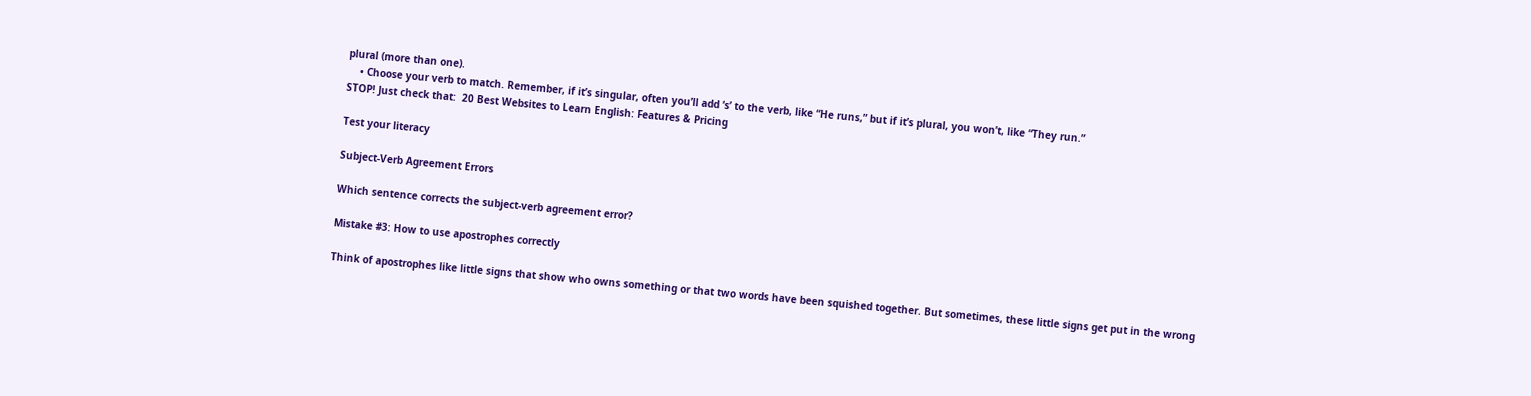plural (more than one).
    • Choose your verb to match. Remember, if it’s singular, often you’ll add ‘s’ to the verb, like “He runs,” but if it’s plural, you won’t, like “They run.”
STOP! Just check that:  20 Best Websites to Learn English: Features & Pricing

Test your literacy

Subject-Verb Agreement Errors

Which sentence corrects the subject-verb agreement error?

Mistake #3: How to use apostrophes correctly

Think of apostrophes like little signs that show who owns something or that two words have been squished together. But sometimes, these little signs get put in the wrong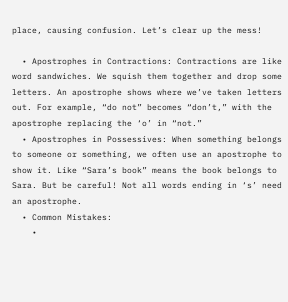place, causing confusion. Let’s clear up the mess!

  • Apostrophes in Contractions: Contractions are like word sandwiches. We squish them together and drop some letters. An apostrophe shows where we’ve taken letters out. For example, “do not” becomes “don’t,” with the apostrophe replacing the ‘o’ in “not.”
  • Apostrophes in Possessives: When something belongs to someone or something, we often use an apostrophe to show it. Like “Sara’s book” means the book belongs to Sara. But be careful! Not all words ending in ‘s’ need an apostrophe.
  • Common Mistakes:
    •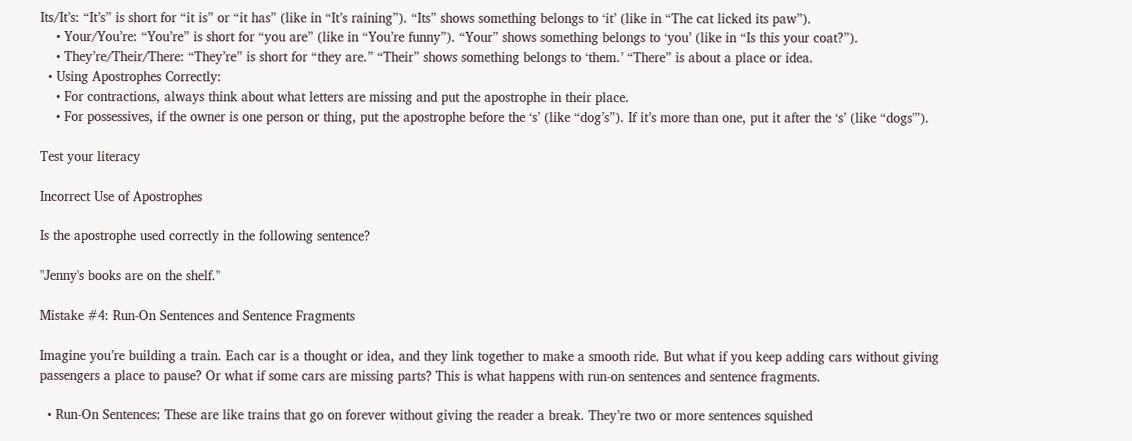Its/It’s: “It’s” is short for “it is” or “it has” (like in “It’s raining”). “Its” shows something belongs to ‘it’ (like in “The cat licked its paw”).
    • Your/You’re: “You’re” is short for “you are” (like in “You’re funny”). “Your” shows something belongs to ‘you’ (like in “Is this your coat?”).
    • They’re/Their/There: “They’re” is short for “they are.” “Their” shows something belongs to ‘them.’ “There” is about a place or idea.
  • Using Apostrophes Correctly:
    • For contractions, always think about what letters are missing and put the apostrophe in their place.
    • For possessives, if the owner is one person or thing, put the apostrophe before the ‘s’ (like “dog’s”). If it’s more than one, put it after the ‘s’ (like “dogs'”).

Test your literacy

Incorrect Use of Apostrophes

Is the apostrophe used correctly in the following sentence?

"Jenny's books are on the shelf."

Mistake #4: Run-On Sentences and Sentence Fragments

Imagine you’re building a train. Each car is a thought or idea, and they link together to make a smooth ride. But what if you keep adding cars without giving passengers a place to pause? Or what if some cars are missing parts? This is what happens with run-on sentences and sentence fragments.

  • Run-On Sentences: These are like trains that go on forever without giving the reader a break. They’re two or more sentences squished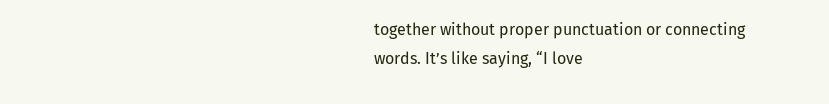together without proper punctuation or connecting words. It’s like saying, “I love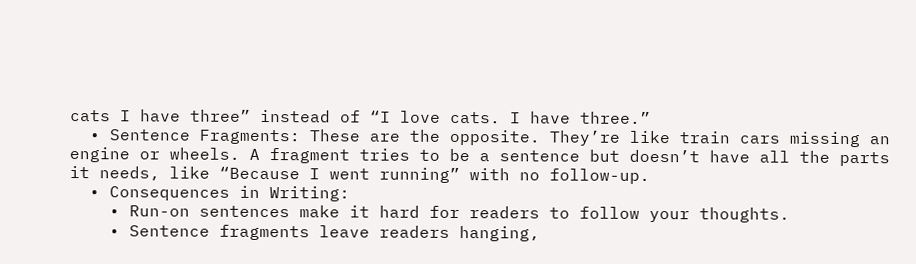cats I have three” instead of “I love cats. I have three.”
  • Sentence Fragments: These are the opposite. They’re like train cars missing an engine or wheels. A fragment tries to be a sentence but doesn’t have all the parts it needs, like “Because I went running” with no follow-up.
  • Consequences in Writing:
    • Run-on sentences make it hard for readers to follow your thoughts.
    • Sentence fragments leave readers hanging,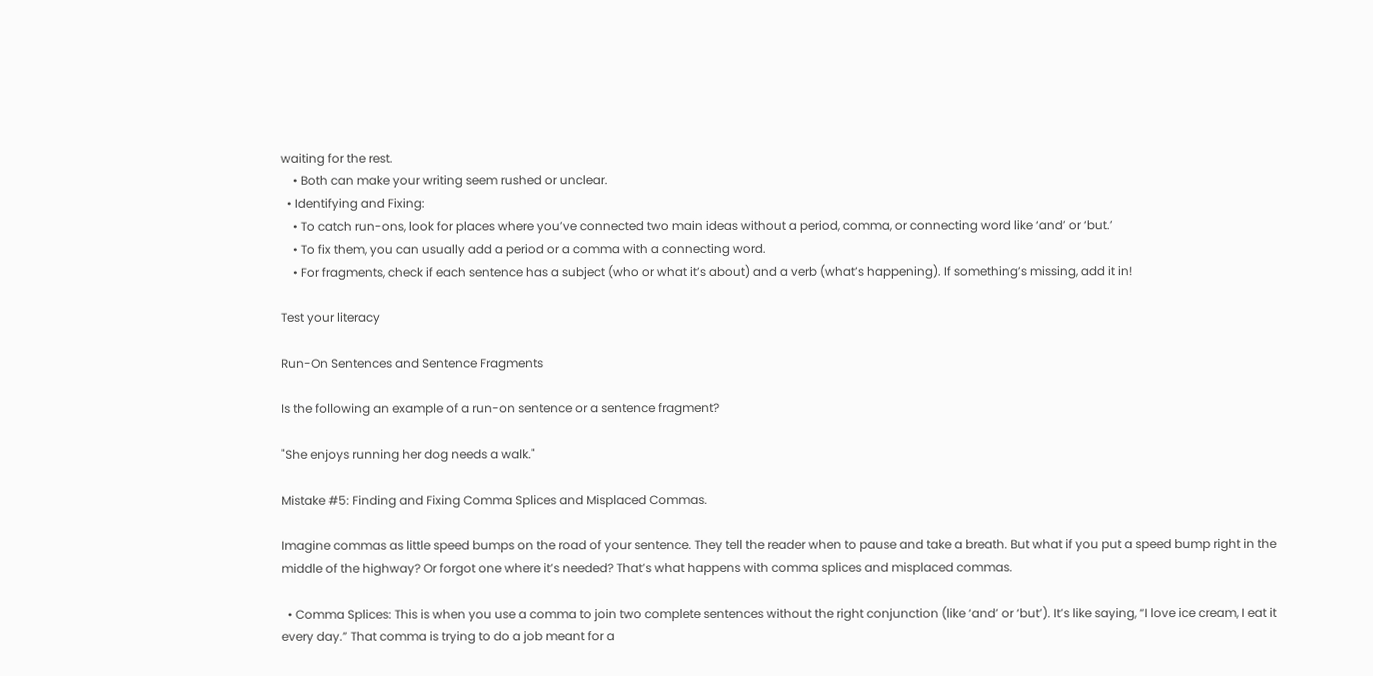waiting for the rest.
    • Both can make your writing seem rushed or unclear.
  • Identifying and Fixing:
    • To catch run-ons, look for places where you’ve connected two main ideas without a period, comma, or connecting word like ‘and’ or ‘but.’
    • To fix them, you can usually add a period or a comma with a connecting word.
    • For fragments, check if each sentence has a subject (who or what it’s about) and a verb (what’s happening). If something’s missing, add it in!

Test your literacy

Run-On Sentences and Sentence Fragments

Is the following an example of a run-on sentence or a sentence fragment?

"She enjoys running her dog needs a walk."

Mistake #5: Finding and Fixing Comma Splices and Misplaced Commas.

Imagine commas as little speed bumps on the road of your sentence. They tell the reader when to pause and take a breath. But what if you put a speed bump right in the middle of the highway? Or forgot one where it’s needed? That’s what happens with comma splices and misplaced commas.

  • Comma Splices: This is when you use a comma to join two complete sentences without the right conjunction (like ‘and’ or ‘but’). It’s like saying, “I love ice cream, I eat it every day.” That comma is trying to do a job meant for a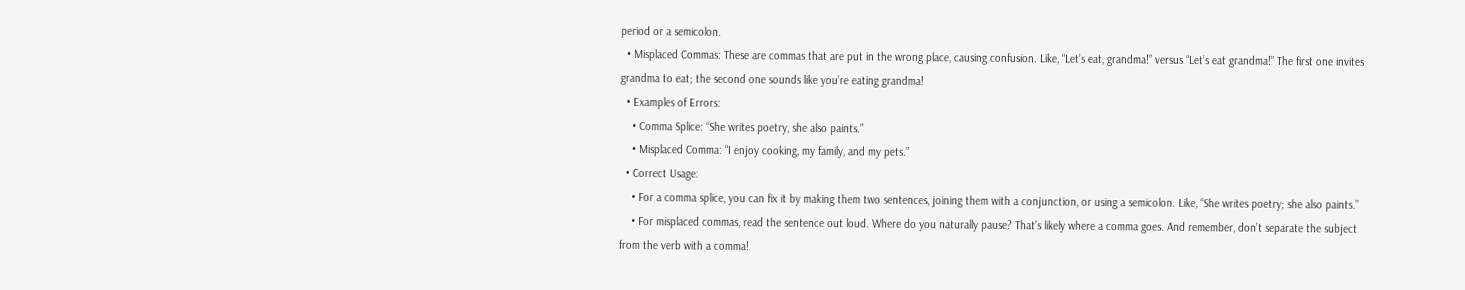period or a semicolon.
  • Misplaced Commas: These are commas that are put in the wrong place, causing confusion. Like, “Let’s eat, grandma!” versus “Let’s eat grandma!” The first one invites grandma to eat; the second one sounds like you’re eating grandma!
  • Examples of Errors:
    • Comma Splice: “She writes poetry, she also paints.”
    • Misplaced Comma: “I enjoy cooking, my family, and my pets.”
  • Correct Usage:
    • For a comma splice, you can fix it by making them two sentences, joining them with a conjunction, or using a semicolon. Like, “She writes poetry; she also paints.”
    • For misplaced commas, read the sentence out loud. Where do you naturally pause? That’s likely where a comma goes. And remember, don’t separate the subject from the verb with a comma!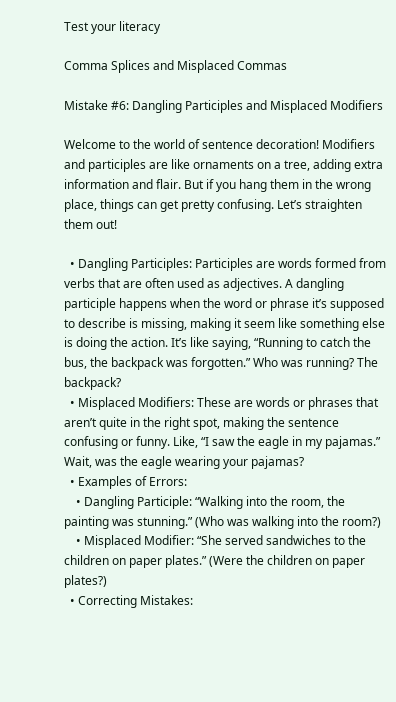Test your literacy

Comma Splices and Misplaced Commas

Mistake #6: Dangling Participles and Misplaced Modifiers

Welcome to the world of sentence decoration! Modifiers and participles are like ornaments on a tree, adding extra information and flair. But if you hang them in the wrong place, things can get pretty confusing. Let’s straighten them out!

  • Dangling Participles: Participles are words formed from verbs that are often used as adjectives. A dangling participle happens when the word or phrase it’s supposed to describe is missing, making it seem like something else is doing the action. It’s like saying, “Running to catch the bus, the backpack was forgotten.” Who was running? The backpack?
  • Misplaced Modifiers: These are words or phrases that aren’t quite in the right spot, making the sentence confusing or funny. Like, “I saw the eagle in my pajamas.” Wait, was the eagle wearing your pajamas?
  • Examples of Errors:
    • Dangling Participle: “Walking into the room, the painting was stunning.” (Who was walking into the room?)
    • Misplaced Modifier: “She served sandwiches to the children on paper plates.” (Were the children on paper plates?)
  • Correcting Mistakes: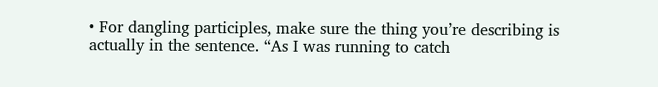• For dangling participles, make sure the thing you’re describing is actually in the sentence. “As I was running to catch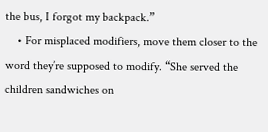the bus, I forgot my backpack.”
    • For misplaced modifiers, move them closer to the word they’re supposed to modify. “She served the children sandwiches on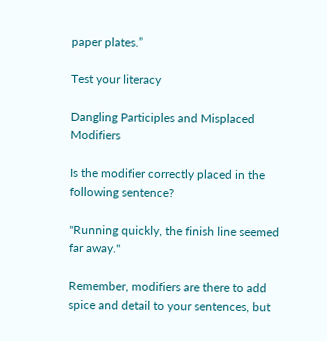paper plates.”

Test your literacy

Dangling Participles and Misplaced Modifiers

Is the modifier correctly placed in the following sentence?

"Running quickly, the finish line seemed far away."

Remember, modifiers are there to add spice and detail to your sentences, but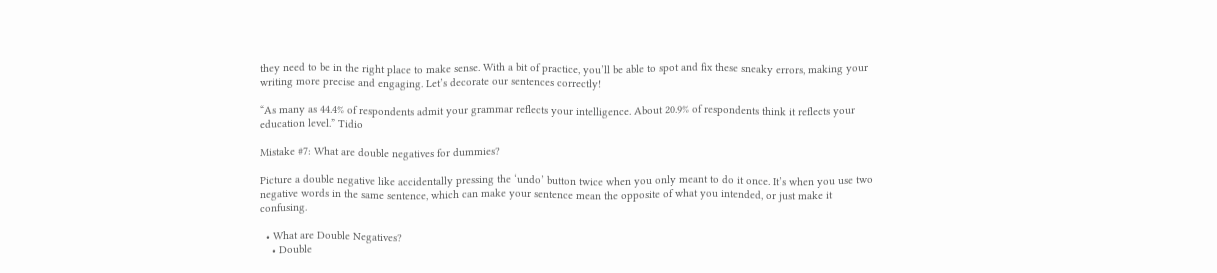they need to be in the right place to make sense. With a bit of practice, you’ll be able to spot and fix these sneaky errors, making your writing more precise and engaging. Let’s decorate our sentences correctly!

“As many as 44.4% of respondents admit your grammar reflects your intelligence. About 20.9% of respondents think it reflects your education level.” Tidio

Mistake #7: What are double negatives for dummies?

Picture a double negative like accidentally pressing the ‘undo’ button twice when you only meant to do it once. It’s when you use two negative words in the same sentence, which can make your sentence mean the opposite of what you intended, or just make it confusing.

  • What are Double Negatives?
    • Double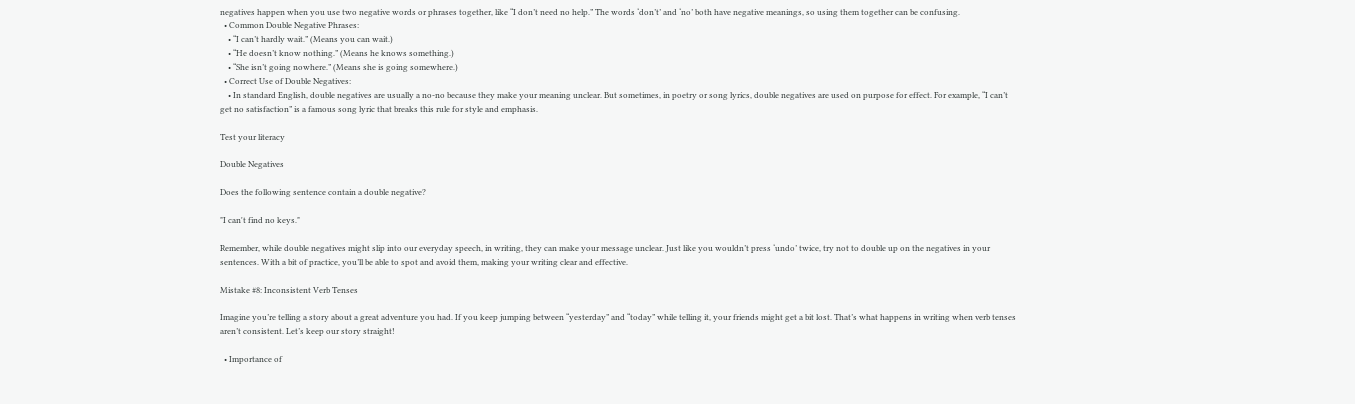negatives happen when you use two negative words or phrases together, like “I don’t need no help.” The words ‘don’t’ and ‘no’ both have negative meanings, so using them together can be confusing.
  • Common Double Negative Phrases:
    • “I can’t hardly wait.” (Means you can wait.)
    • “He doesn’t know nothing.” (Means he knows something.)
    • “She isn’t going nowhere.” (Means she is going somewhere.)
  • Correct Use of Double Negatives:
    • In standard English, double negatives are usually a no-no because they make your meaning unclear. But sometimes, in poetry or song lyrics, double negatives are used on purpose for effect. For example, “I can’t get no satisfaction” is a famous song lyric that breaks this rule for style and emphasis.

Test your literacy

Double Negatives

Does the following sentence contain a double negative?

"I can't find no keys."

Remember, while double negatives might slip into our everyday speech, in writing, they can make your message unclear. Just like you wouldn’t press ‘undo’ twice, try not to double up on the negatives in your sentences. With a bit of practice, you’ll be able to spot and avoid them, making your writing clear and effective.

Mistake #8: Inconsistent Verb Tenses

Imagine you’re telling a story about a great adventure you had. If you keep jumping between “yesterday” and “today” while telling it, your friends might get a bit lost. That’s what happens in writing when verb tenses aren’t consistent. Let’s keep our story straight!

  • Importance of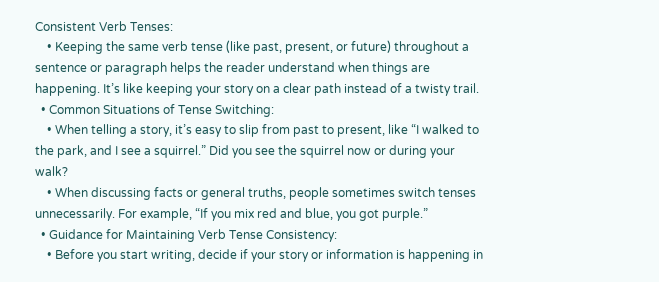Consistent Verb Tenses:
    • Keeping the same verb tense (like past, present, or future) throughout a sentence or paragraph helps the reader understand when things are happening. It’s like keeping your story on a clear path instead of a twisty trail.
  • Common Situations of Tense Switching:
    • When telling a story, it’s easy to slip from past to present, like “I walked to the park, and I see a squirrel.” Did you see the squirrel now or during your walk?
    • When discussing facts or general truths, people sometimes switch tenses unnecessarily. For example, “If you mix red and blue, you got purple.”
  • Guidance for Maintaining Verb Tense Consistency:
    • Before you start writing, decide if your story or information is happening in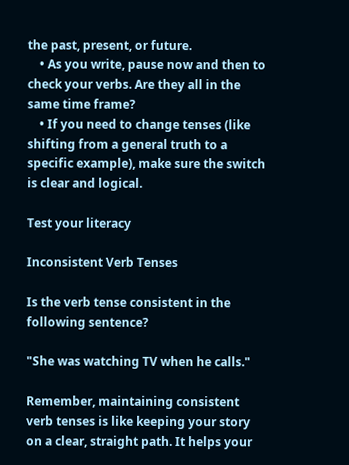the past, present, or future.
    • As you write, pause now and then to check your verbs. Are they all in the same time frame?
    • If you need to change tenses (like shifting from a general truth to a specific example), make sure the switch is clear and logical.

Test your literacy

Inconsistent Verb Tenses

Is the verb tense consistent in the following sentence?

"She was watching TV when he calls."

Remember, maintaining consistent verb tenses is like keeping your story on a clear, straight path. It helps your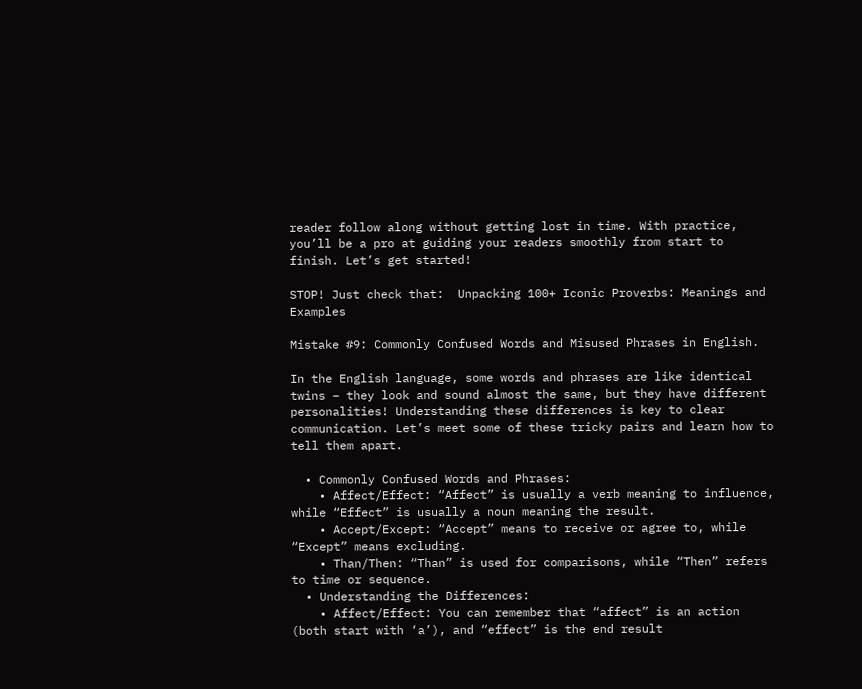reader follow along without getting lost in time. With practice, you’ll be a pro at guiding your readers smoothly from start to finish. Let’s get started!

STOP! Just check that:  Unpacking 100+ Iconic Proverbs: Meanings and Examples

Mistake #9: Commonly Confused Words and Misused Phrases in English.

In the English language, some words and phrases are like identical twins – they look and sound almost the same, but they have different personalities! Understanding these differences is key to clear communication. Let’s meet some of these tricky pairs and learn how to tell them apart.

  • Commonly Confused Words and Phrases:
    • Affect/Effect: “Affect” is usually a verb meaning to influence, while “Effect” is usually a noun meaning the result.
    • Accept/Except: “Accept” means to receive or agree to, while “Except” means excluding.
    • Than/Then: “Than” is used for comparisons, while “Then” refers to time or sequence.
  • Understanding the Differences:
    • Affect/Effect: You can remember that “affect” is an action (both start with ‘a’), and “effect” is the end result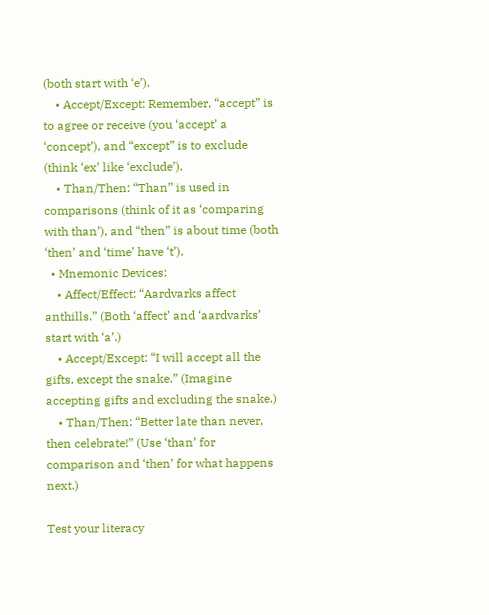(both start with ‘e’).
    • Accept/Except: Remember, “accept” is to agree or receive (you ‘accept’ a ‘concept’), and “except” is to exclude (think ‘ex’ like ‘exclude’).
    • Than/Then: “Than” is used in comparisons (think of it as ‘comparing with than’), and “then” is about time (both ‘then’ and ‘time’ have ‘t’).
  • Mnemonic Devices:
    • Affect/Effect: “Aardvarks affect anthills.” (Both ‘affect’ and ‘aardvarks’ start with ‘a’.)
    • Accept/Except: “I will accept all the gifts, except the snake.” (Imagine accepting gifts and excluding the snake.)
    • Than/Then: “Better late than never, then celebrate!” (Use ‘than’ for comparison and ‘then’ for what happens next.)

Test your literacy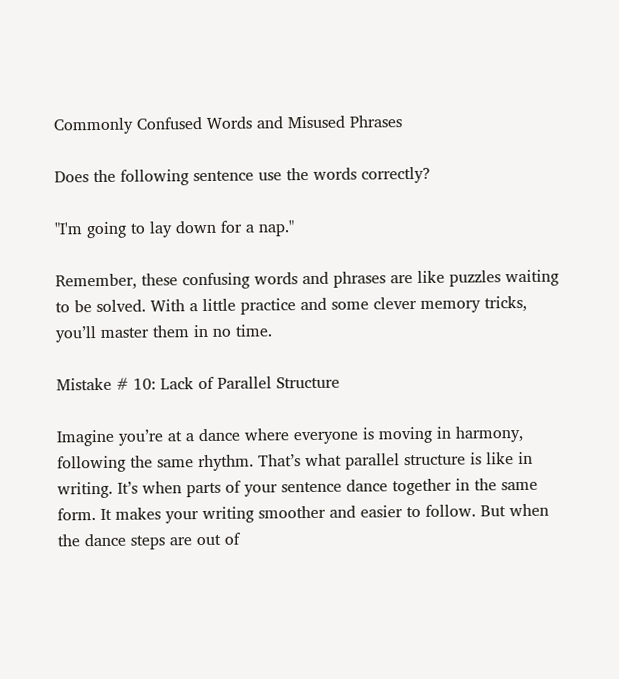Commonly Confused Words and Misused Phrases

Does the following sentence use the words correctly?

"I'm going to lay down for a nap."

Remember, these confusing words and phrases are like puzzles waiting to be solved. With a little practice and some clever memory tricks, you’ll master them in no time.

Mistake # 10: Lack of Parallel Structure

Imagine you’re at a dance where everyone is moving in harmony, following the same rhythm. That’s what parallel structure is like in writing. It’s when parts of your sentence dance together in the same form. It makes your writing smoother and easier to follow. But when the dance steps are out of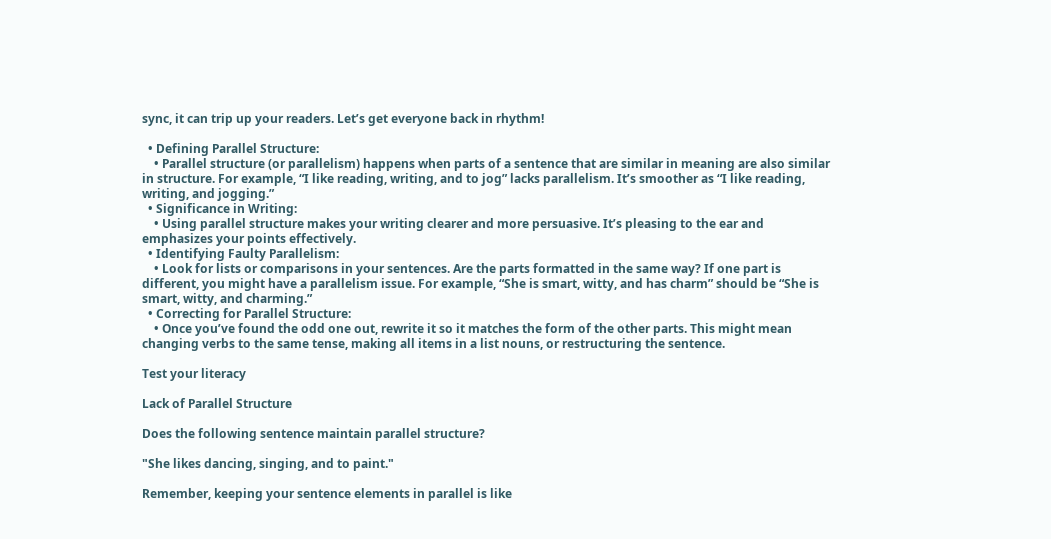sync, it can trip up your readers. Let’s get everyone back in rhythm!

  • Defining Parallel Structure:
    • Parallel structure (or parallelism) happens when parts of a sentence that are similar in meaning are also similar in structure. For example, “I like reading, writing, and to jog” lacks parallelism. It’s smoother as “I like reading, writing, and jogging.”
  • Significance in Writing:
    • Using parallel structure makes your writing clearer and more persuasive. It’s pleasing to the ear and emphasizes your points effectively.
  • Identifying Faulty Parallelism:
    • Look for lists or comparisons in your sentences. Are the parts formatted in the same way? If one part is different, you might have a parallelism issue. For example, “She is smart, witty, and has charm” should be “She is smart, witty, and charming.”
  • Correcting for Parallel Structure:
    • Once you’ve found the odd one out, rewrite it so it matches the form of the other parts. This might mean changing verbs to the same tense, making all items in a list nouns, or restructuring the sentence.

Test your literacy

Lack of Parallel Structure

Does the following sentence maintain parallel structure?

"She likes dancing, singing, and to paint."

Remember, keeping your sentence elements in parallel is like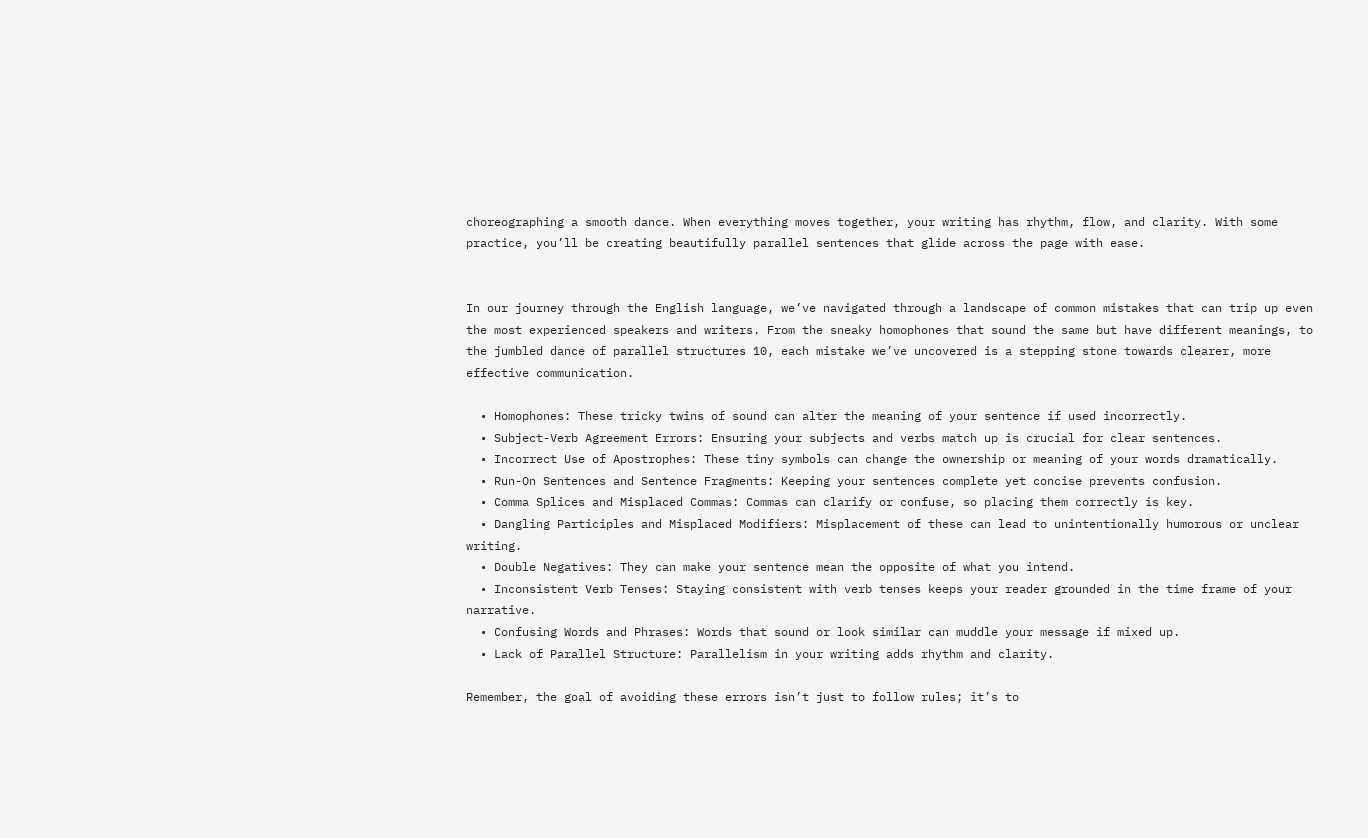choreographing a smooth dance. When everything moves together, your writing has rhythm, flow, and clarity. With some practice, you’ll be creating beautifully parallel sentences that glide across the page with ease.


In our journey through the English language, we’ve navigated through a landscape of common mistakes that can trip up even the most experienced speakers and writers. From the sneaky homophones that sound the same but have different meanings, to the jumbled dance of parallel structures 10, each mistake we’ve uncovered is a stepping stone towards clearer, more effective communication.

  • Homophones: These tricky twins of sound can alter the meaning of your sentence if used incorrectly.
  • Subject-Verb Agreement Errors: Ensuring your subjects and verbs match up is crucial for clear sentences.
  • Incorrect Use of Apostrophes: These tiny symbols can change the ownership or meaning of your words dramatically.
  • Run-On Sentences and Sentence Fragments: Keeping your sentences complete yet concise prevents confusion.
  • Comma Splices and Misplaced Commas: Commas can clarify or confuse, so placing them correctly is key.
  • Dangling Participles and Misplaced Modifiers: Misplacement of these can lead to unintentionally humorous or unclear writing.
  • Double Negatives: They can make your sentence mean the opposite of what you intend.
  • Inconsistent Verb Tenses: Staying consistent with verb tenses keeps your reader grounded in the time frame of your narrative.
  • Confusing Words and Phrases: Words that sound or look similar can muddle your message if mixed up.
  • Lack of Parallel Structure: Parallelism in your writing adds rhythm and clarity.

Remember, the goal of avoiding these errors isn’t just to follow rules; it’s to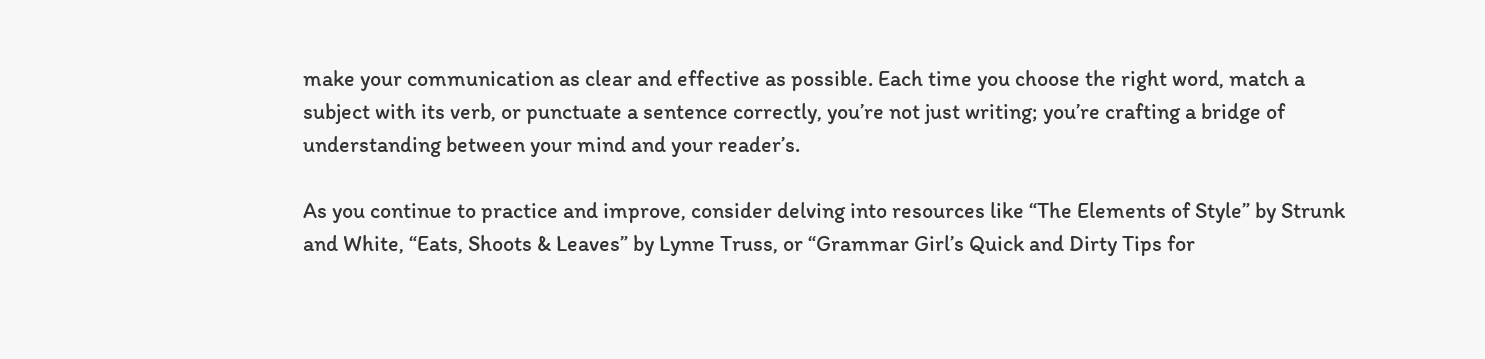make your communication as clear and effective as possible. Each time you choose the right word, match a subject with its verb, or punctuate a sentence correctly, you’re not just writing; you’re crafting a bridge of understanding between your mind and your reader’s.

As you continue to practice and improve, consider delving into resources like “The Elements of Style” by Strunk and White, “Eats, Shoots & Leaves” by Lynne Truss, or “Grammar Girl’s Quick and Dirty Tips for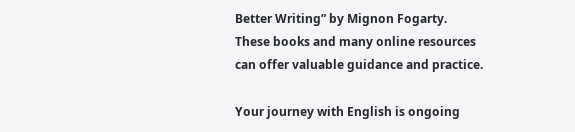Better Writing” by Mignon Fogarty. These books and many online resources can offer valuable guidance and practice.

Your journey with English is ongoing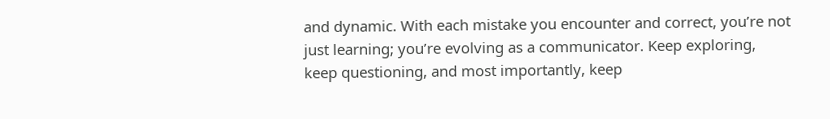and dynamic. With each mistake you encounter and correct, you’re not just learning; you’re evolving as a communicator. Keep exploring, keep questioning, and most importantly, keep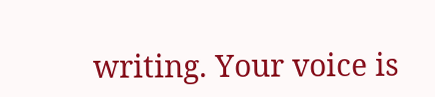writing. Your voice is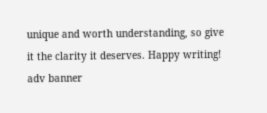unique and worth understanding, so give it the clarity it deserves. Happy writing! adv banner